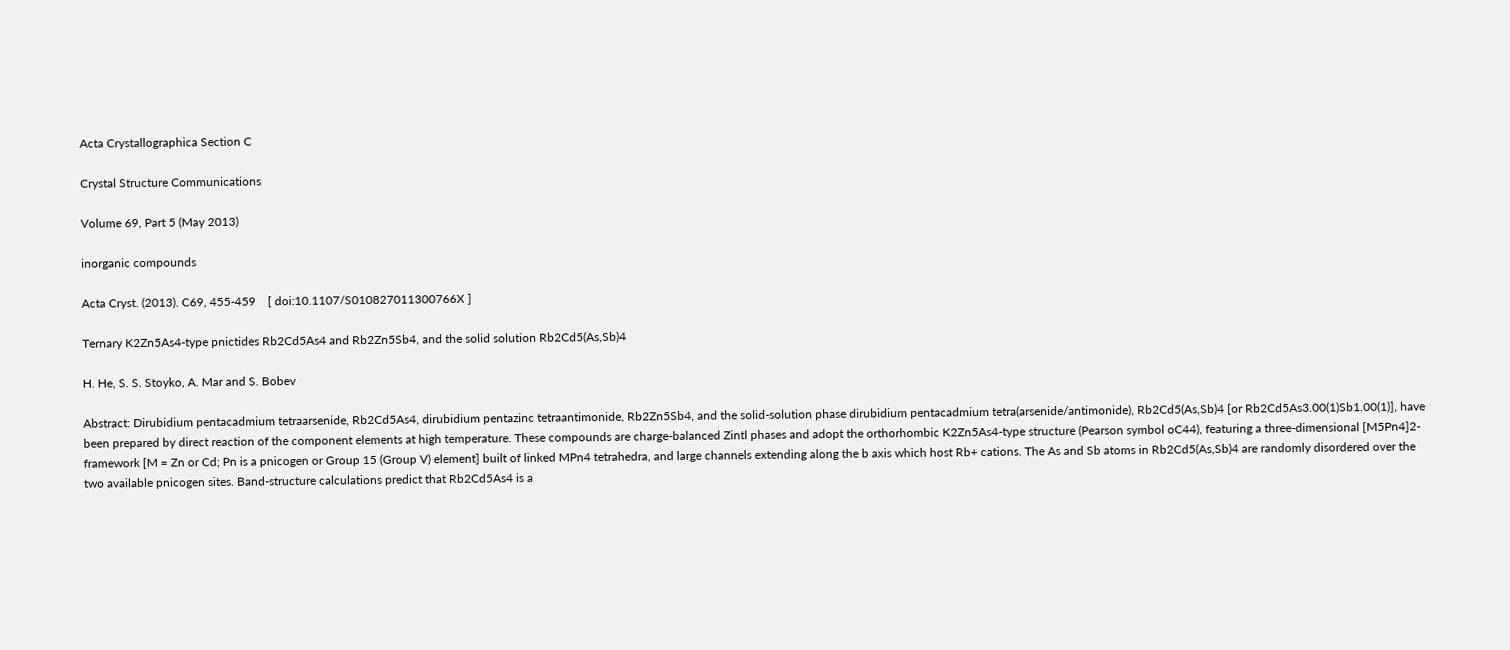Acta Crystallographica Section C

Crystal Structure Communications

Volume 69, Part 5 (May 2013)

inorganic compounds

Acta Cryst. (2013). C69, 455-459    [ doi:10.1107/S010827011300766X ]

Ternary K2Zn5As4-type pnictides Rb2Cd5As4 and Rb2Zn5Sb4, and the solid solution Rb2Cd5(As,Sb)4

H. He, S. S. Stoyko, A. Mar and S. Bobev

Abstract: Dirubidium pentacadmium tetraarsenide, Rb2Cd5As4, dirubidium pentazinc tetraantimonide, Rb2Zn5Sb4, and the solid-solution phase dirubidium pentacadmium tetra(arsenide/antimonide), Rb2Cd5(As,Sb)4 [or Rb2Cd5As3.00(1)Sb1.00(1)], have been prepared by direct reaction of the component elements at high temperature. These compounds are charge-balanced Zintl phases and adopt the orthorhombic K2Zn5As4-type structure (Pearson symbol oC44), featuring a three-dimensional [M5Pn4]2- framework [M = Zn or Cd; Pn is a pnicogen or Group 15 (Group V) element] built of linked MPn4 tetrahedra, and large channels extending along the b axis which host Rb+ cations. The As and Sb atoms in Rb2Cd5(As,Sb)4 are randomly disordered over the two available pnicogen sites. Band-structure calculations predict that Rb2Cd5As4 is a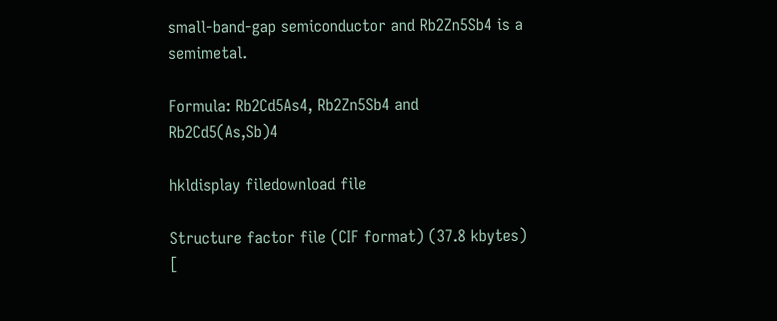small-band-gap semiconductor and Rb2Zn5Sb4 is a semimetal.

Formula: Rb2Cd5As4, Rb2Zn5Sb4 and Rb2Cd5(As,Sb)4

hkldisplay filedownload file

Structure factor file (CIF format) (37.8 kbytes)
[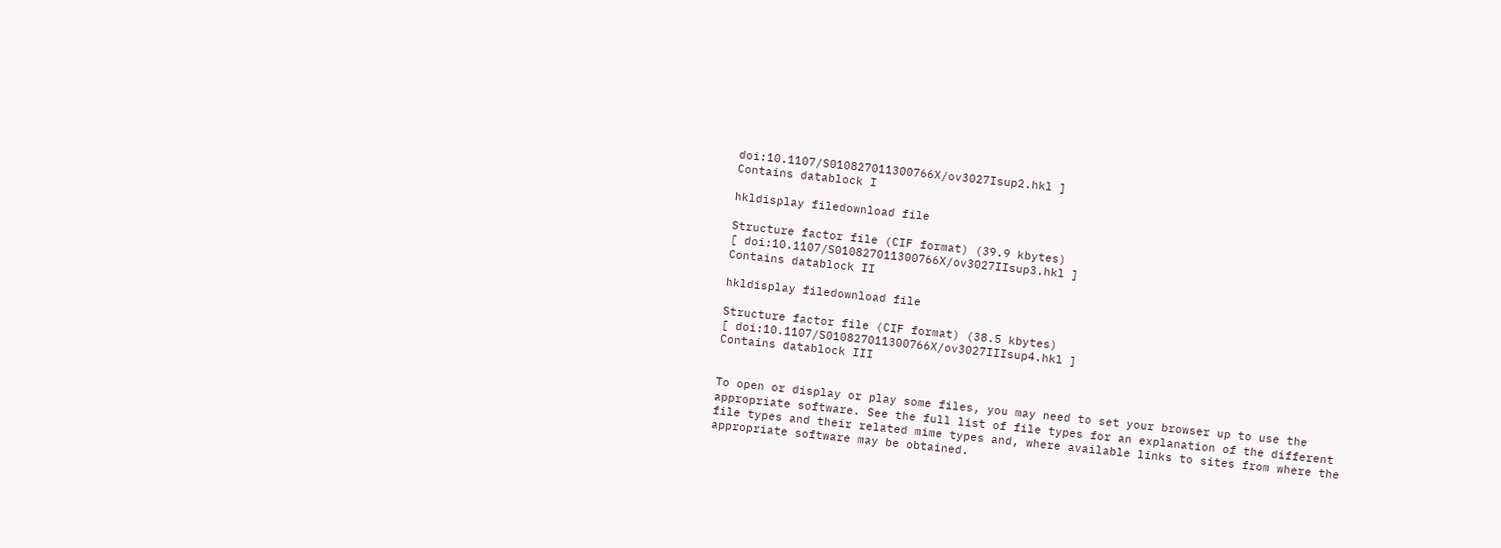doi:10.1107/S010827011300766X/ov3027Isup2.hkl ]
Contains datablock I

hkldisplay filedownload file

Structure factor file (CIF format) (39.9 kbytes)
[ doi:10.1107/S010827011300766X/ov3027IIsup3.hkl ]
Contains datablock II

hkldisplay filedownload file

Structure factor file (CIF format) (38.5 kbytes)
[ doi:10.1107/S010827011300766X/ov3027IIIsup4.hkl ]
Contains datablock III


To open or display or play some files, you may need to set your browser up to use the appropriate software. See the full list of file types for an explanation of the different file types and their related mime types and, where available links to sites from where the appropriate software may be obtained.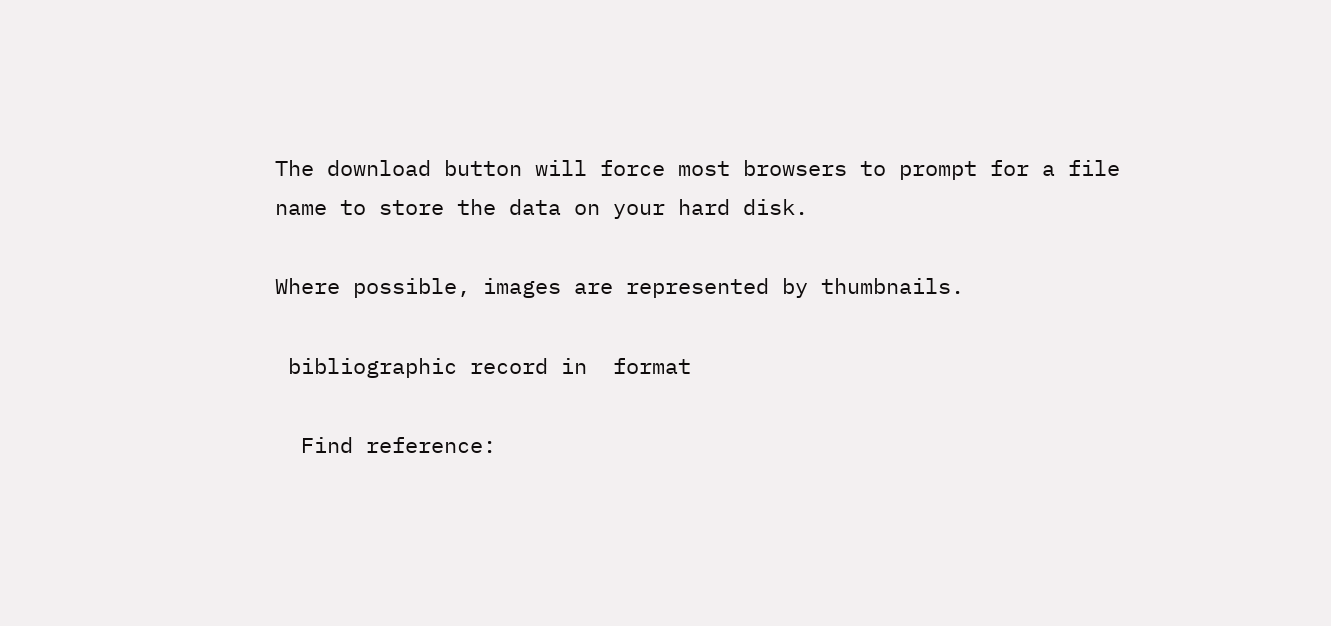The download button will force most browsers to prompt for a file name to store the data on your hard disk.

Where possible, images are represented by thumbnails.

 bibliographic record in  format

  Find reference: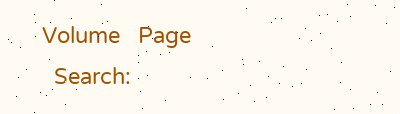Volume   Page
  Search: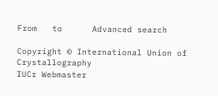From   to      Advanced search

Copyright © International Union of Crystallography
IUCr Webmaster